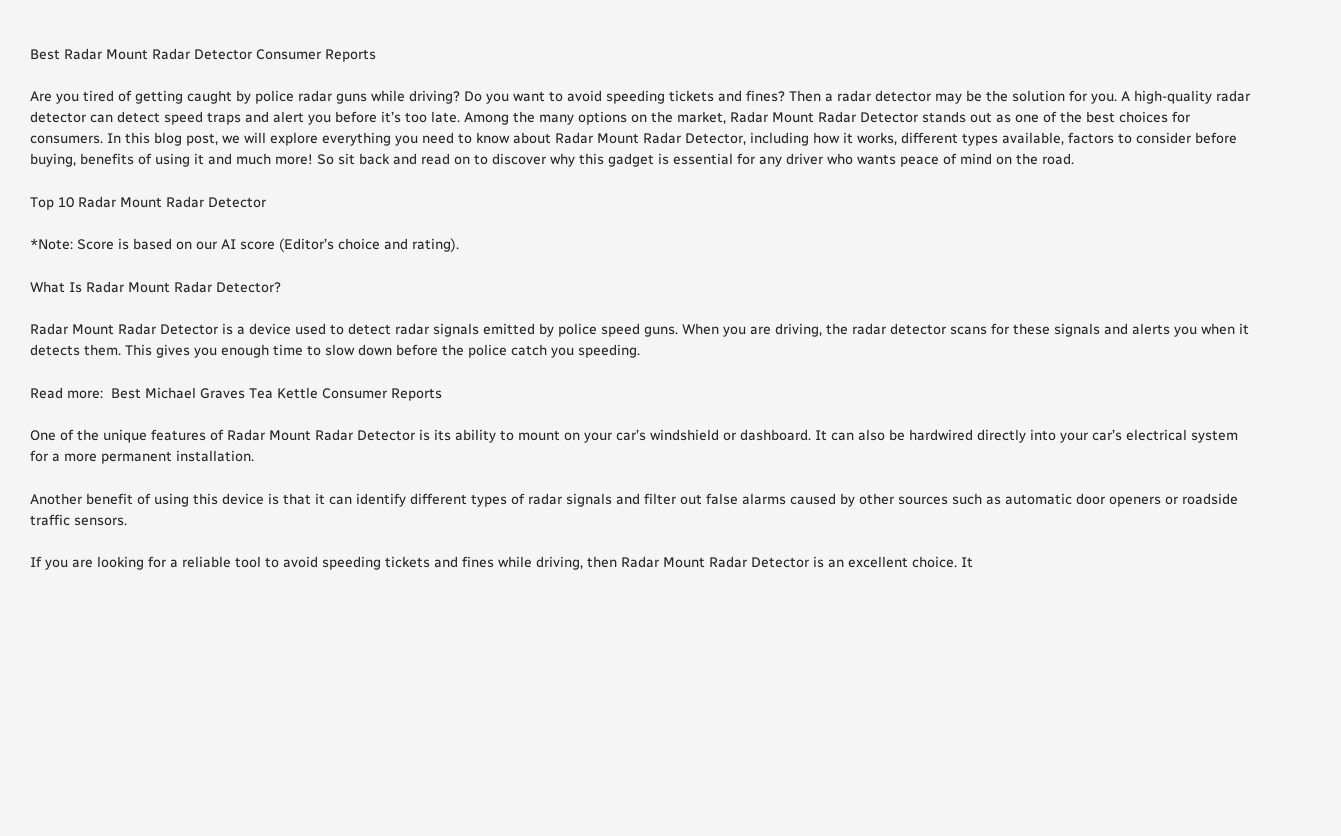Best Radar Mount Radar Detector Consumer Reports

Are you tired of getting caught by police radar guns while driving? Do you want to avoid speeding tickets and fines? Then a radar detector may be the solution for you. A high-quality radar detector can detect speed traps and alert you before it’s too late. Among the many options on the market, Radar Mount Radar Detector stands out as one of the best choices for consumers. In this blog post, we will explore everything you need to know about Radar Mount Radar Detector, including how it works, different types available, factors to consider before buying, benefits of using it and much more! So sit back and read on to discover why this gadget is essential for any driver who wants peace of mind on the road.

Top 10 Radar Mount Radar Detector

*Note: Score is based on our AI score (Editor’s choice and rating).

What Is Radar Mount Radar Detector?

Radar Mount Radar Detector is a device used to detect radar signals emitted by police speed guns. When you are driving, the radar detector scans for these signals and alerts you when it detects them. This gives you enough time to slow down before the police catch you speeding.

Read more:  Best Michael Graves Tea Kettle Consumer Reports

One of the unique features of Radar Mount Radar Detector is its ability to mount on your car’s windshield or dashboard. It can also be hardwired directly into your car’s electrical system for a more permanent installation.

Another benefit of using this device is that it can identify different types of radar signals and filter out false alarms caused by other sources such as automatic door openers or roadside traffic sensors.

If you are looking for a reliable tool to avoid speeding tickets and fines while driving, then Radar Mount Radar Detector is an excellent choice. It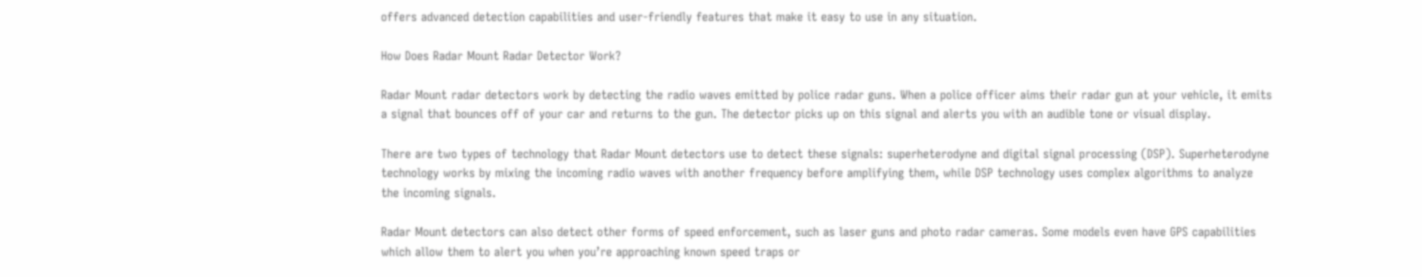offers advanced detection capabilities and user-friendly features that make it easy to use in any situation.

How Does Radar Mount Radar Detector Work?

Radar Mount radar detectors work by detecting the radio waves emitted by police radar guns. When a police officer aims their radar gun at your vehicle, it emits a signal that bounces off of your car and returns to the gun. The detector picks up on this signal and alerts you with an audible tone or visual display.

There are two types of technology that Radar Mount detectors use to detect these signals: superheterodyne and digital signal processing (DSP). Superheterodyne technology works by mixing the incoming radio waves with another frequency before amplifying them, while DSP technology uses complex algorithms to analyze the incoming signals.

Radar Mount detectors can also detect other forms of speed enforcement, such as laser guns and photo radar cameras. Some models even have GPS capabilities which allow them to alert you when you’re approaching known speed traps or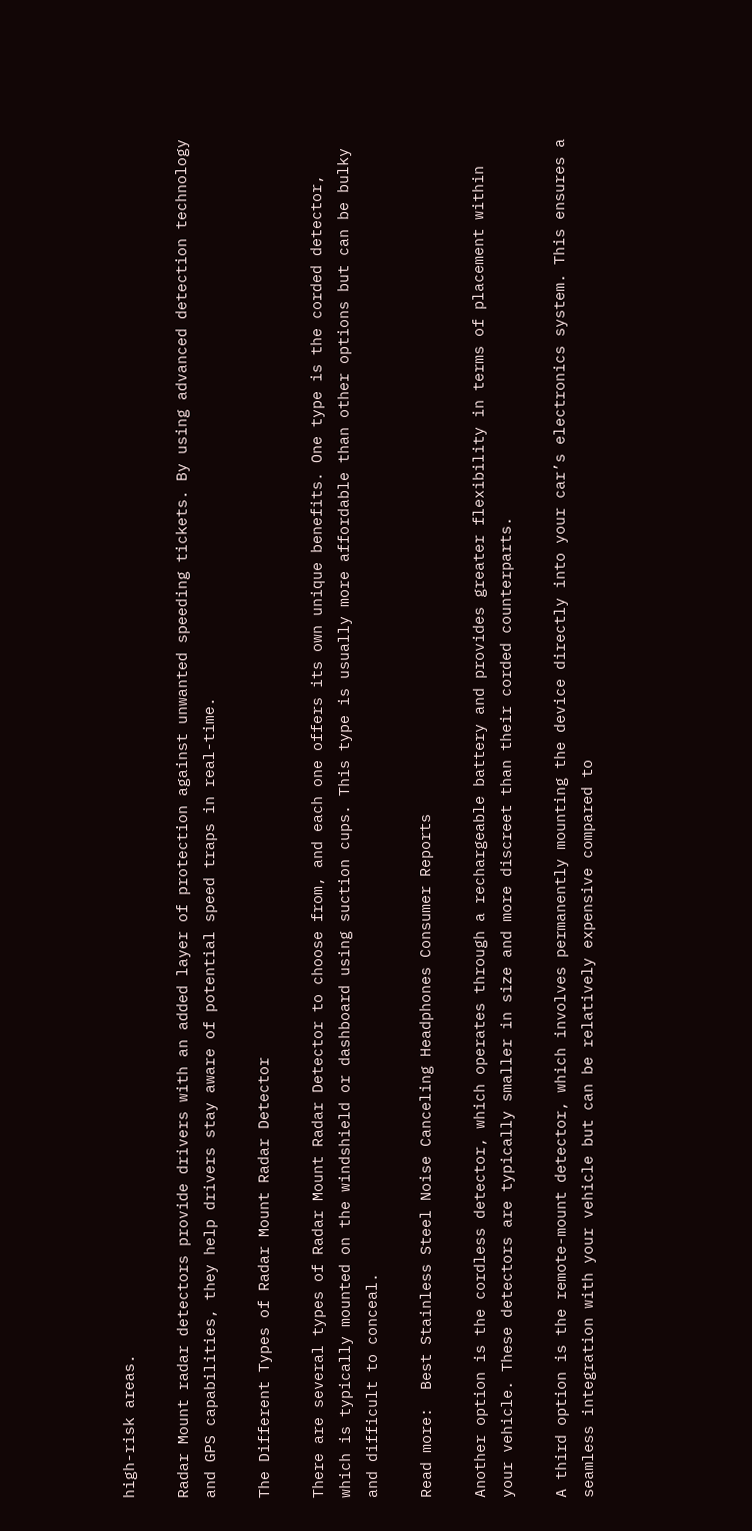high-risk areas.

Radar Mount radar detectors provide drivers with an added layer of protection against unwanted speeding tickets. By using advanced detection technology and GPS capabilities, they help drivers stay aware of potential speed traps in real-time.

The Different Types of Radar Mount Radar Detector

There are several types of Radar Mount Radar Detector to choose from, and each one offers its own unique benefits. One type is the corded detector, which is typically mounted on the windshield or dashboard using suction cups. This type is usually more affordable than other options but can be bulky and difficult to conceal.

Read more:  Best Stainless Steel Noise Canceling Headphones Consumer Reports

Another option is the cordless detector, which operates through a rechargeable battery and provides greater flexibility in terms of placement within your vehicle. These detectors are typically smaller in size and more discreet than their corded counterparts.

A third option is the remote-mount detector, which involves permanently mounting the device directly into your car’s electronics system. This ensures a seamless integration with your vehicle but can be relatively expensive compared to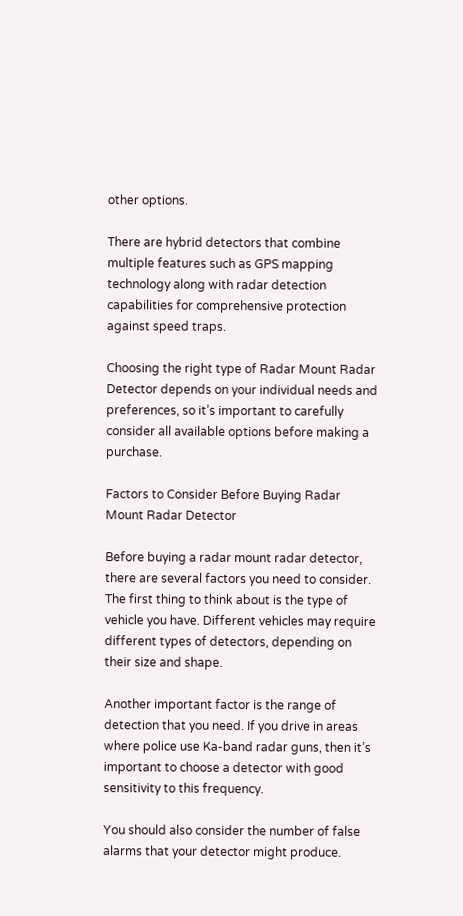other options.

There are hybrid detectors that combine multiple features such as GPS mapping technology along with radar detection capabilities for comprehensive protection against speed traps.

Choosing the right type of Radar Mount Radar Detector depends on your individual needs and preferences, so it’s important to carefully consider all available options before making a purchase.

Factors to Consider Before Buying Radar Mount Radar Detector

Before buying a radar mount radar detector, there are several factors you need to consider. The first thing to think about is the type of vehicle you have. Different vehicles may require different types of detectors, depending on their size and shape.

Another important factor is the range of detection that you need. If you drive in areas where police use Ka-band radar guns, then it’s important to choose a detector with good sensitivity to this frequency.

You should also consider the number of false alarms that your detector might produce.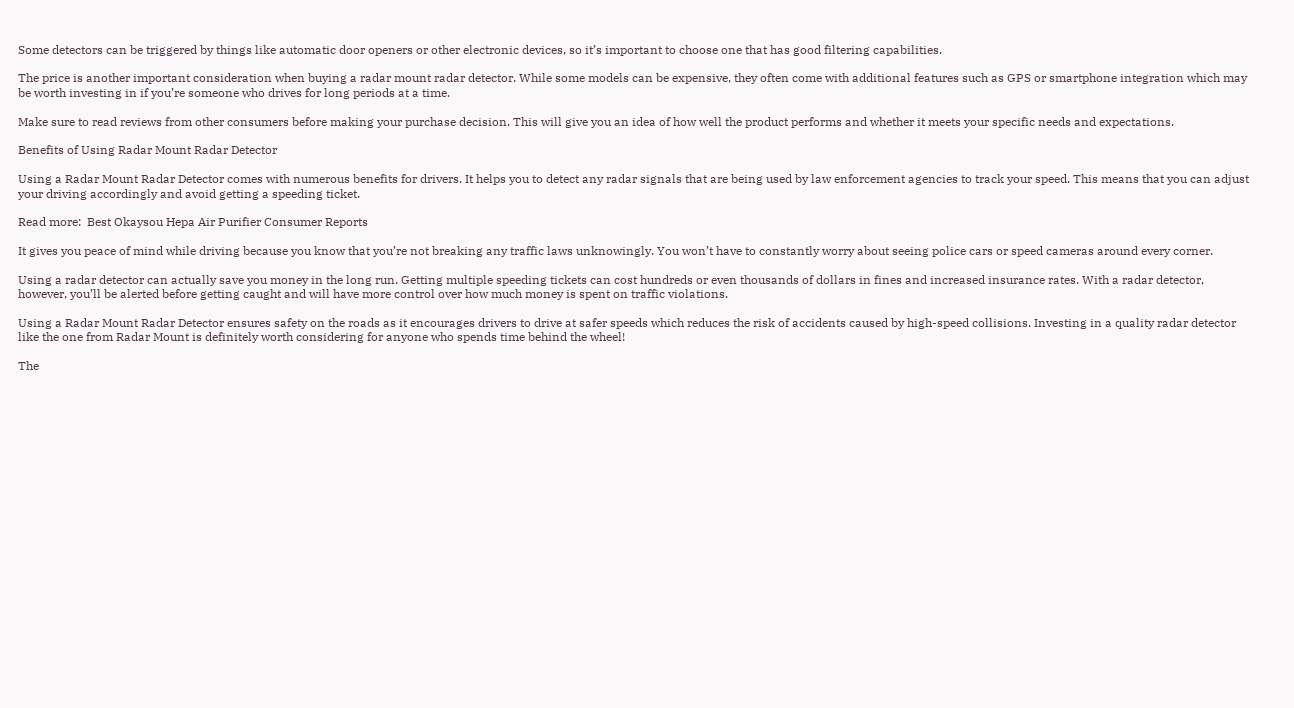Some detectors can be triggered by things like automatic door openers or other electronic devices, so it’s important to choose one that has good filtering capabilities.

The price is another important consideration when buying a radar mount radar detector. While some models can be expensive, they often come with additional features such as GPS or smartphone integration which may be worth investing in if you’re someone who drives for long periods at a time.

Make sure to read reviews from other consumers before making your purchase decision. This will give you an idea of how well the product performs and whether it meets your specific needs and expectations.

Benefits of Using Radar Mount Radar Detector

Using a Radar Mount Radar Detector comes with numerous benefits for drivers. It helps you to detect any radar signals that are being used by law enforcement agencies to track your speed. This means that you can adjust your driving accordingly and avoid getting a speeding ticket.

Read more:  Best Okaysou Hepa Air Purifier Consumer Reports

It gives you peace of mind while driving because you know that you’re not breaking any traffic laws unknowingly. You won’t have to constantly worry about seeing police cars or speed cameras around every corner.

Using a radar detector can actually save you money in the long run. Getting multiple speeding tickets can cost hundreds or even thousands of dollars in fines and increased insurance rates. With a radar detector, however, you’ll be alerted before getting caught and will have more control over how much money is spent on traffic violations.

Using a Radar Mount Radar Detector ensures safety on the roads as it encourages drivers to drive at safer speeds which reduces the risk of accidents caused by high-speed collisions. Investing in a quality radar detector like the one from Radar Mount is definitely worth considering for anyone who spends time behind the wheel!

The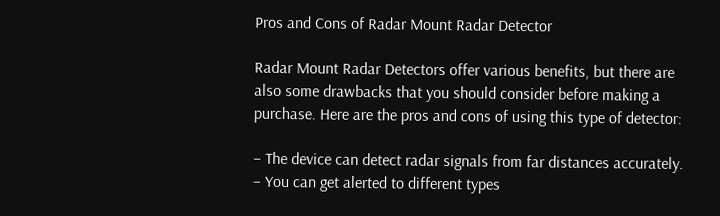Pros and Cons of Radar Mount Radar Detector

Radar Mount Radar Detectors offer various benefits, but there are also some drawbacks that you should consider before making a purchase. Here are the pros and cons of using this type of detector:

– The device can detect radar signals from far distances accurately.
– You can get alerted to different types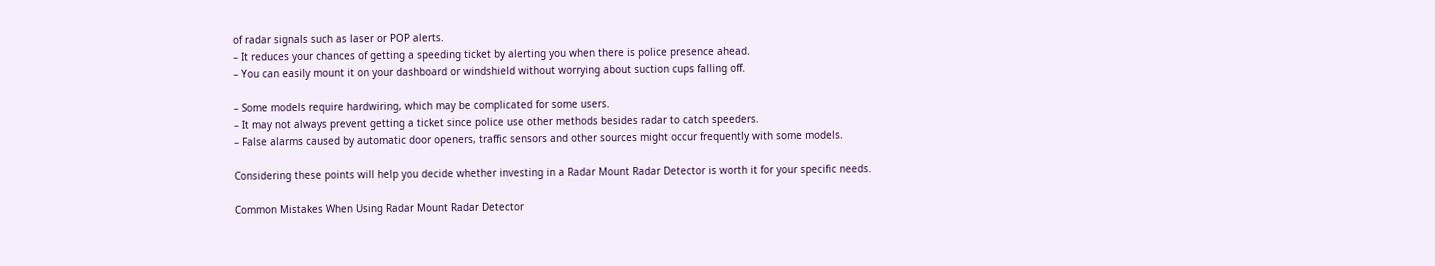of radar signals such as laser or POP alerts.
– It reduces your chances of getting a speeding ticket by alerting you when there is police presence ahead.
– You can easily mount it on your dashboard or windshield without worrying about suction cups falling off.

– Some models require hardwiring, which may be complicated for some users.
– It may not always prevent getting a ticket since police use other methods besides radar to catch speeders.
– False alarms caused by automatic door openers, traffic sensors and other sources might occur frequently with some models.

Considering these points will help you decide whether investing in a Radar Mount Radar Detector is worth it for your specific needs.

Common Mistakes When Using Radar Mount Radar Detector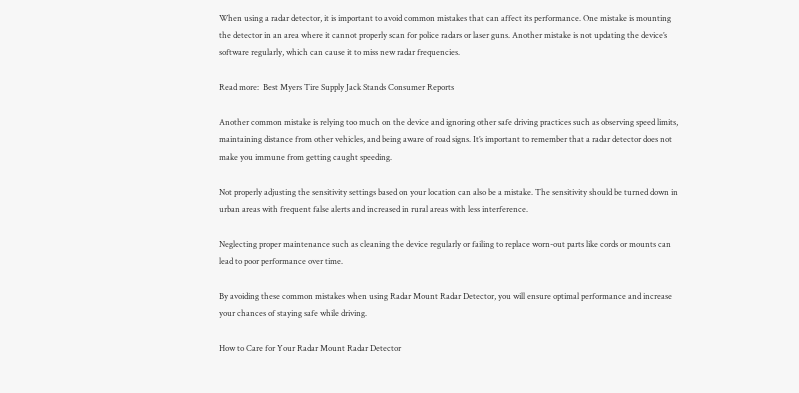When using a radar detector, it is important to avoid common mistakes that can affect its performance. One mistake is mounting the detector in an area where it cannot properly scan for police radars or laser guns. Another mistake is not updating the device’s software regularly, which can cause it to miss new radar frequencies.

Read more:  Best Myers Tire Supply Jack Stands Consumer Reports

Another common mistake is relying too much on the device and ignoring other safe driving practices such as observing speed limits, maintaining distance from other vehicles, and being aware of road signs. It’s important to remember that a radar detector does not make you immune from getting caught speeding.

Not properly adjusting the sensitivity settings based on your location can also be a mistake. The sensitivity should be turned down in urban areas with frequent false alerts and increased in rural areas with less interference.

Neglecting proper maintenance such as cleaning the device regularly or failing to replace worn-out parts like cords or mounts can lead to poor performance over time.

By avoiding these common mistakes when using Radar Mount Radar Detector, you will ensure optimal performance and increase your chances of staying safe while driving.

How to Care for Your Radar Mount Radar Detector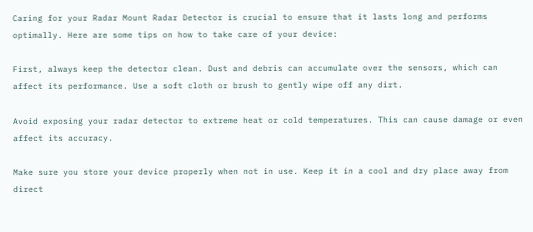Caring for your Radar Mount Radar Detector is crucial to ensure that it lasts long and performs optimally. Here are some tips on how to take care of your device:

First, always keep the detector clean. Dust and debris can accumulate over the sensors, which can affect its performance. Use a soft cloth or brush to gently wipe off any dirt.

Avoid exposing your radar detector to extreme heat or cold temperatures. This can cause damage or even affect its accuracy.

Make sure you store your device properly when not in use. Keep it in a cool and dry place away from direct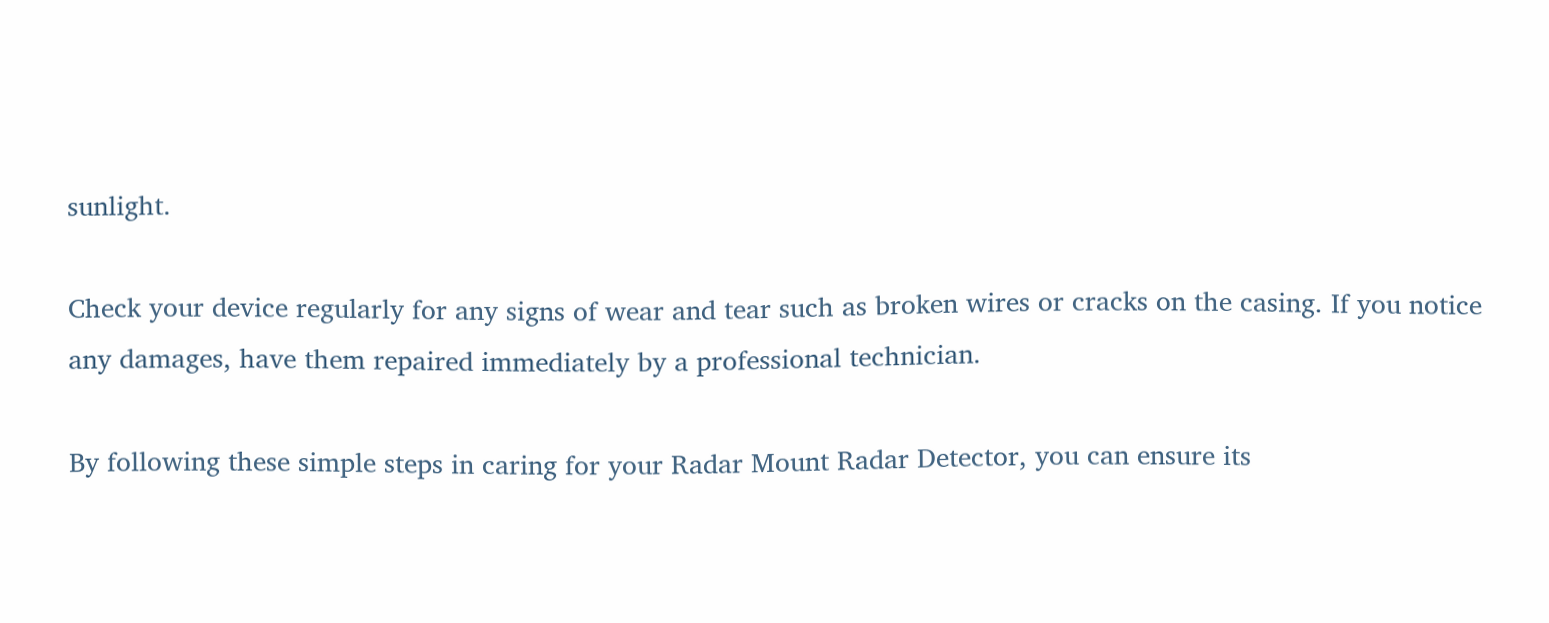sunlight.

Check your device regularly for any signs of wear and tear such as broken wires or cracks on the casing. If you notice any damages, have them repaired immediately by a professional technician.

By following these simple steps in caring for your Radar Mount Radar Detector, you can ensure its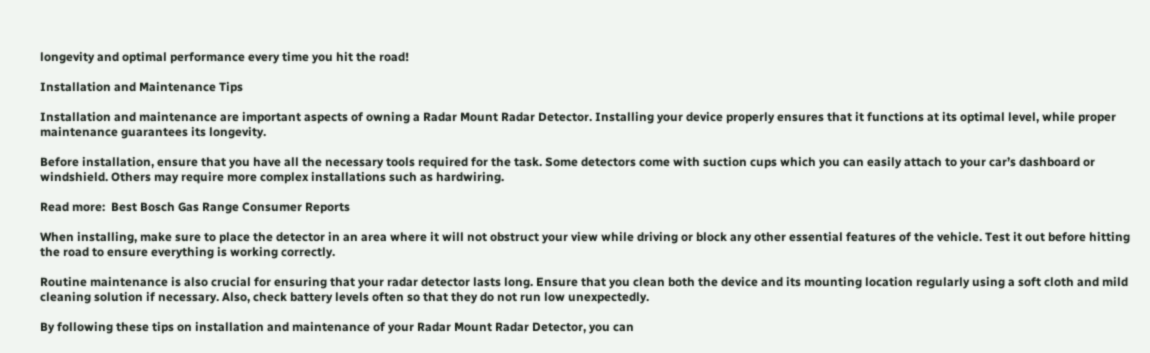longevity and optimal performance every time you hit the road!

Installation and Maintenance Tips

Installation and maintenance are important aspects of owning a Radar Mount Radar Detector. Installing your device properly ensures that it functions at its optimal level, while proper maintenance guarantees its longevity.

Before installation, ensure that you have all the necessary tools required for the task. Some detectors come with suction cups which you can easily attach to your car’s dashboard or windshield. Others may require more complex installations such as hardwiring.

Read more:  Best Bosch Gas Range Consumer Reports

When installing, make sure to place the detector in an area where it will not obstruct your view while driving or block any other essential features of the vehicle. Test it out before hitting the road to ensure everything is working correctly.

Routine maintenance is also crucial for ensuring that your radar detector lasts long. Ensure that you clean both the device and its mounting location regularly using a soft cloth and mild cleaning solution if necessary. Also, check battery levels often so that they do not run low unexpectedly.

By following these tips on installation and maintenance of your Radar Mount Radar Detector, you can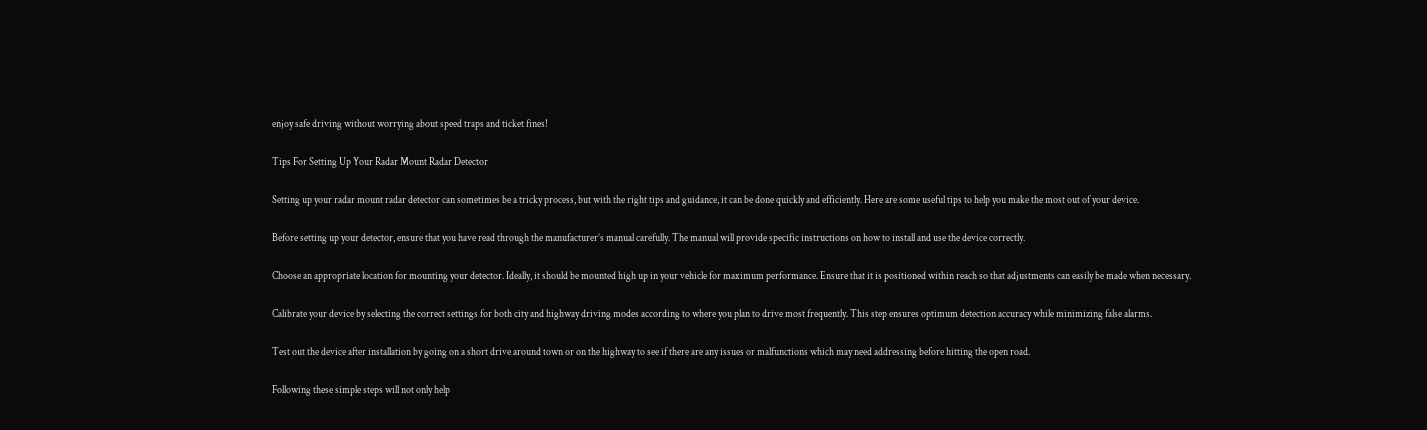enjoy safe driving without worrying about speed traps and ticket fines!

Tips For Setting Up Your Radar Mount Radar Detector

Setting up your radar mount radar detector can sometimes be a tricky process, but with the right tips and guidance, it can be done quickly and efficiently. Here are some useful tips to help you make the most out of your device.

Before setting up your detector, ensure that you have read through the manufacturer’s manual carefully. The manual will provide specific instructions on how to install and use the device correctly.

Choose an appropriate location for mounting your detector. Ideally, it should be mounted high up in your vehicle for maximum performance. Ensure that it is positioned within reach so that adjustments can easily be made when necessary.

Calibrate your device by selecting the correct settings for both city and highway driving modes according to where you plan to drive most frequently. This step ensures optimum detection accuracy while minimizing false alarms.

Test out the device after installation by going on a short drive around town or on the highway to see if there are any issues or malfunctions which may need addressing before hitting the open road.

Following these simple steps will not only help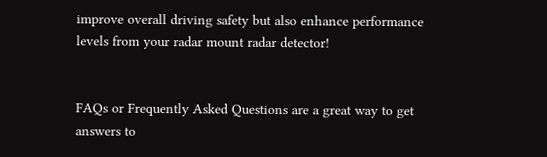improve overall driving safety but also enhance performance levels from your radar mount radar detector!


FAQs or Frequently Asked Questions are a great way to get answers to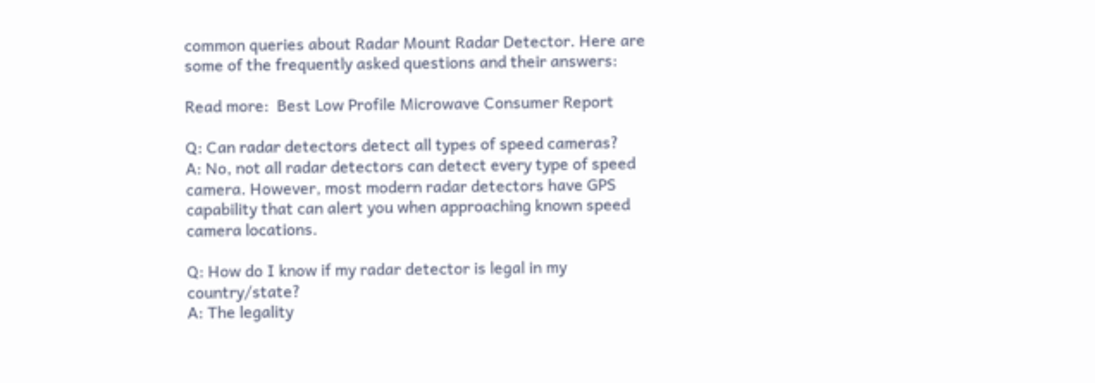common queries about Radar Mount Radar Detector. Here are some of the frequently asked questions and their answers:

Read more:  Best Low Profile Microwave Consumer Report

Q: Can radar detectors detect all types of speed cameras?
A: No, not all radar detectors can detect every type of speed camera. However, most modern radar detectors have GPS capability that can alert you when approaching known speed camera locations.

Q: How do I know if my radar detector is legal in my country/state?
A: The legality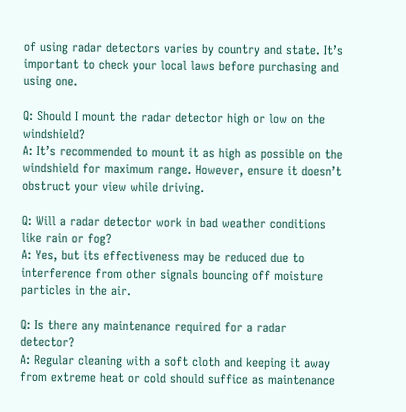of using radar detectors varies by country and state. It’s important to check your local laws before purchasing and using one.

Q: Should I mount the radar detector high or low on the windshield?
A: It’s recommended to mount it as high as possible on the windshield for maximum range. However, ensure it doesn’t obstruct your view while driving.

Q: Will a radar detector work in bad weather conditions like rain or fog?
A: Yes, but its effectiveness may be reduced due to interference from other signals bouncing off moisture particles in the air.

Q: Is there any maintenance required for a radar detector?
A: Regular cleaning with a soft cloth and keeping it away from extreme heat or cold should suffice as maintenance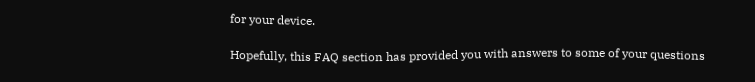for your device.

Hopefully, this FAQ section has provided you with answers to some of your questions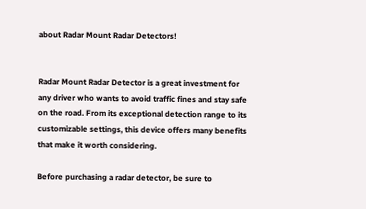about Radar Mount Radar Detectors!


Radar Mount Radar Detector is a great investment for any driver who wants to avoid traffic fines and stay safe on the road. From its exceptional detection range to its customizable settings, this device offers many benefits that make it worth considering.

Before purchasing a radar detector, be sure to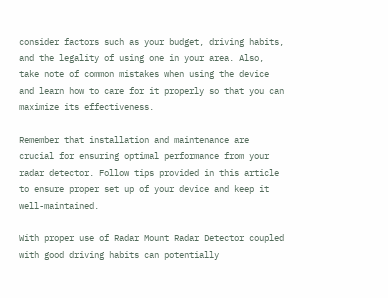consider factors such as your budget, driving habits, and the legality of using one in your area. Also, take note of common mistakes when using the device and learn how to care for it properly so that you can maximize its effectiveness.

Remember that installation and maintenance are crucial for ensuring optimal performance from your radar detector. Follow tips provided in this article to ensure proper set up of your device and keep it well-maintained.

With proper use of Radar Mount Radar Detector coupled with good driving habits can potentially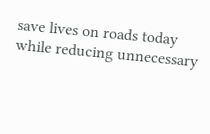save lives on roads today while reducing unnecessary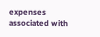expenses associated with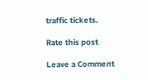traffic tickets.

Rate this post

Leave a Comment